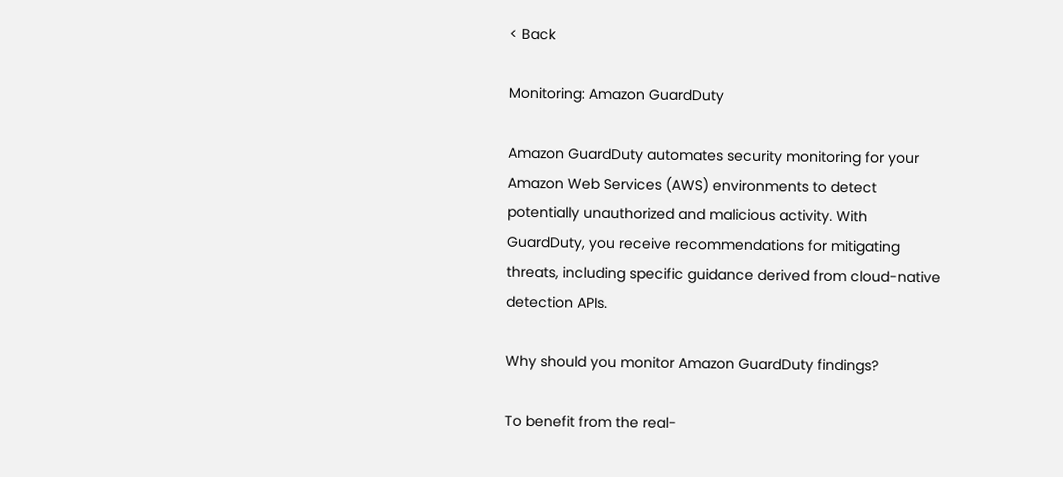< Back

Monitoring: Amazon GuardDuty

Amazon GuardDuty automates security monitoring for your Amazon Web Services (AWS) environments to detect potentially unauthorized and malicious activity. With GuardDuty, you receive recommendations for mitigating threats, including specific guidance derived from cloud-native detection APIs.

Why should you monitor Amazon GuardDuty findings?

To benefit from the real-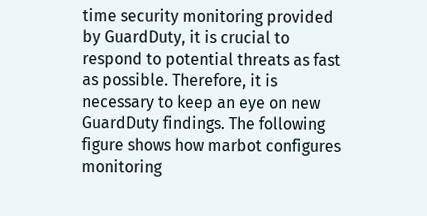time security monitoring provided by GuardDuty, it is crucial to respond to potential threats as fast as possible. Therefore, it is necessary to keep an eye on new GuardDuty findings. The following figure shows how marbot configures monitoring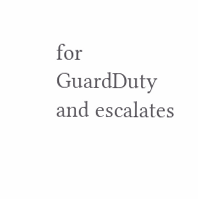for GuardDuty and escalates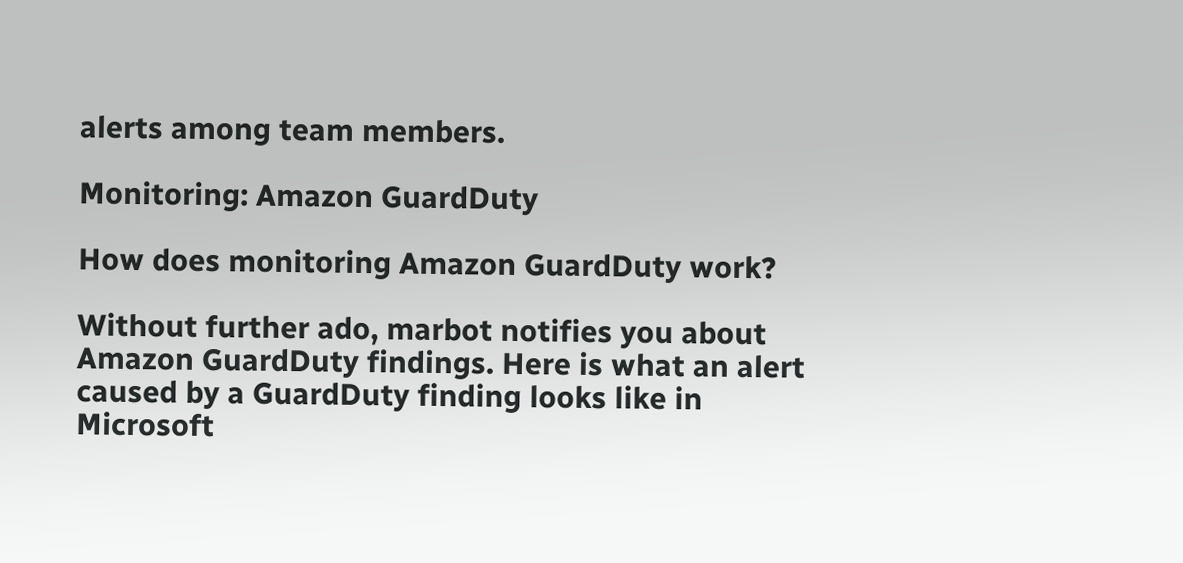alerts among team members.

Monitoring: Amazon GuardDuty

How does monitoring Amazon GuardDuty work?

Without further ado, marbot notifies you about Amazon GuardDuty findings. Here is what an alert caused by a GuardDuty finding looks like in Microsoft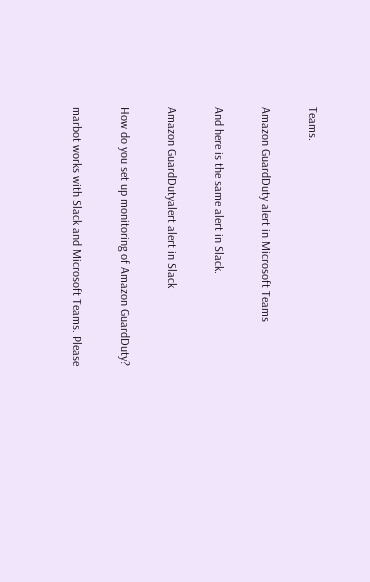Teams.

Amazon GuardDuty alert in Microsoft Teams

And here is the same alert in Slack.

Amazon GuardDutyalert alert in Slack

How do you set up monitoring of Amazon GuardDuty?

marbot works with Slack and Microsoft Teams. Please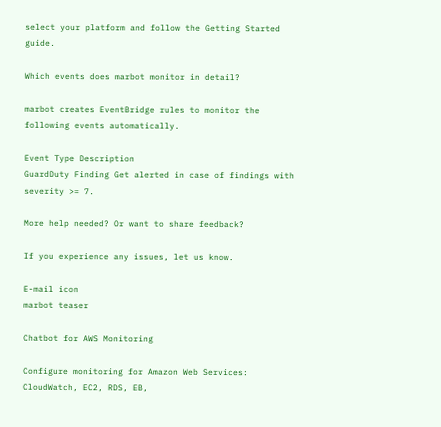select your platform and follow the Getting Started guide.

Which events does marbot monitor in detail?

marbot creates EventBridge rules to monitor the following events automatically.

Event Type Description
GuardDuty Finding Get alerted in case of findings with severity >= 7.

More help needed? Or want to share feedback?

If you experience any issues, let us know.

E-mail icon
marbot teaser

Chatbot for AWS Monitoring

Configure monitoring for Amazon Web Services: CloudWatch, EC2, RDS, EB,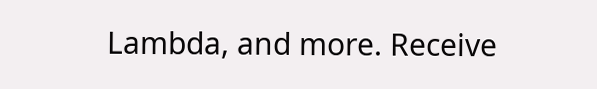Lambda, and more. Receive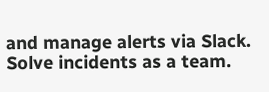and manage alerts via Slack. Solve incidents as a team.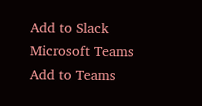Add to Slack
Microsoft Teams
Add to Teams